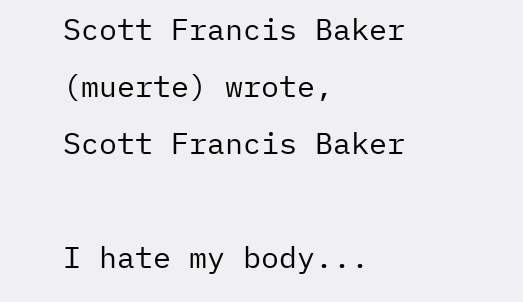Scott Francis Baker (muerte) wrote,
Scott Francis Baker

I hate my body...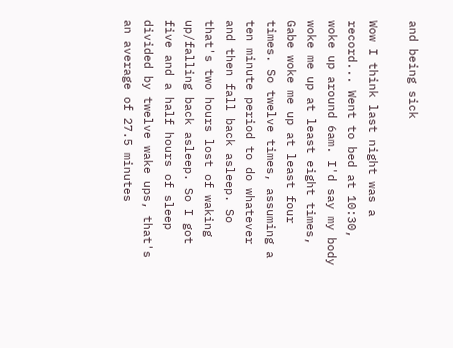and being sick

Wow I think last night was a record... Went to bed at 10:30, woke up around 6am. I'd say my body woke me up at least eight times, Gabe woke me up at least four times. So twelve times, assuming a ten minute period to do whatever and then fall back asleep. So that's two hours lost of waking up/falling back asleep. So I got five and a half hours of sleep divided by twelve wake ups, that's an average of 27.5 minutes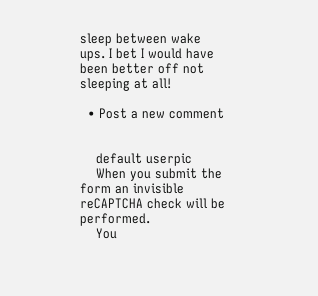sleep between wake ups. I bet I would have been better off not sleeping at all!

  • Post a new comment


    default userpic
    When you submit the form an invisible reCAPTCHA check will be performed.
    You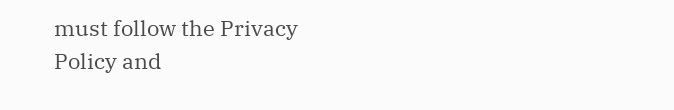must follow the Privacy Policy and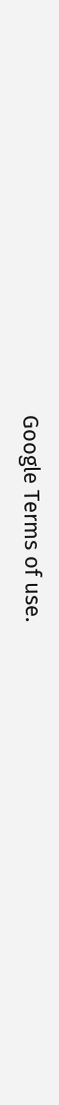Google Terms of use.